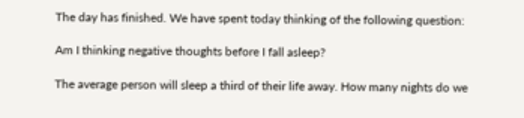The day has finished. We have spent today thinking of the following question:

Am I thinking negative thoughts before I fall asleep?

The average person will sleep a third of their life away. How many nights do we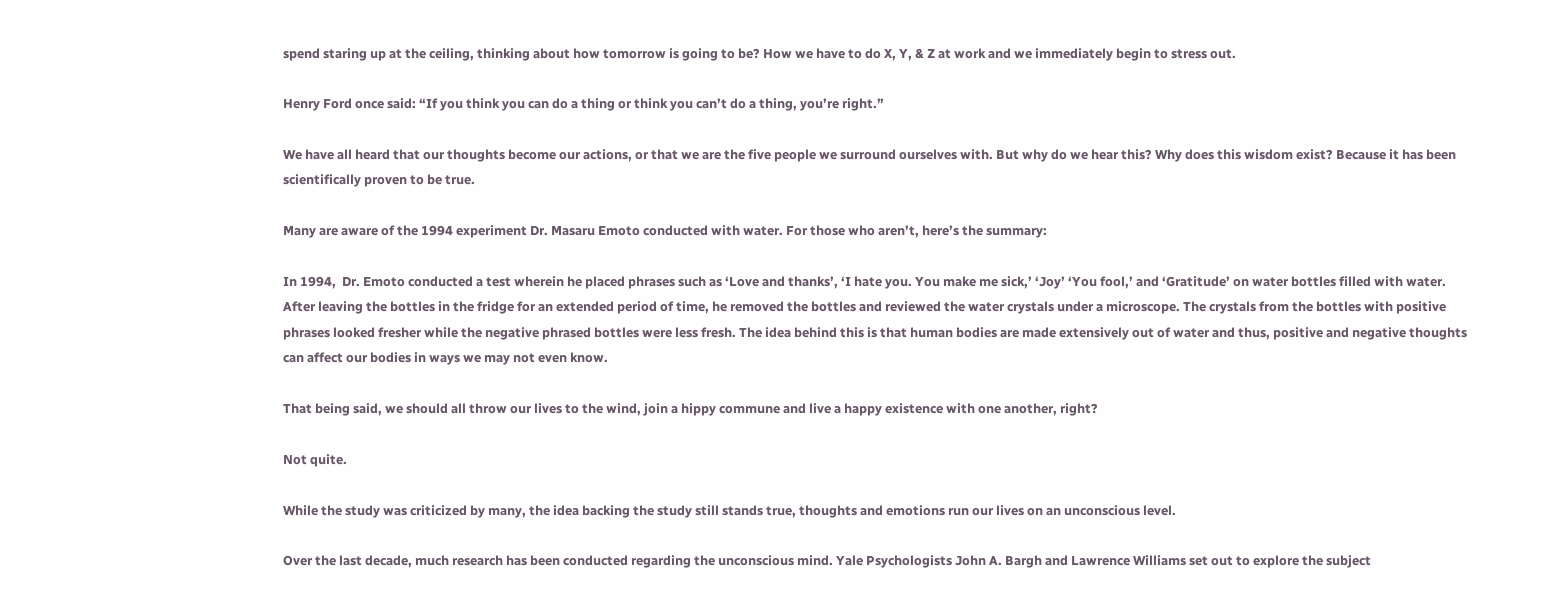spend staring up at the ceiling, thinking about how tomorrow is going to be? How we have to do X, Y, & Z at work and we immediately begin to stress out.

Henry Ford once said: “If you think you can do a thing or think you can’t do a thing, you’re right.”

We have all heard that our thoughts become our actions, or that we are the five people we surround ourselves with. But why do we hear this? Why does this wisdom exist? Because it has been scientifically proven to be true.

Many are aware of the 1994 experiment Dr. Masaru Emoto conducted with water. For those who aren’t, here’s the summary:

In 1994,  Dr. Emoto conducted a test wherein he placed phrases such as ‘Love and thanks’, ‘I hate you. You make me sick,’ ‘Joy’ ‘You fool,’ and ‘Gratitude’ on water bottles filled with water. After leaving the bottles in the fridge for an extended period of time, he removed the bottles and reviewed the water crystals under a microscope. The crystals from the bottles with positive phrases looked fresher while the negative phrased bottles were less fresh. The idea behind this is that human bodies are made extensively out of water and thus, positive and negative thoughts can affect our bodies in ways we may not even know.

That being said, we should all throw our lives to the wind, join a hippy commune and live a happy existence with one another, right?

Not quite.

While the study was criticized by many, the idea backing the study still stands true, thoughts and emotions run our lives on an unconscious level.

Over the last decade, much research has been conducted regarding the unconscious mind. Yale Psychologists John A. Bargh and Lawrence Williams set out to explore the subject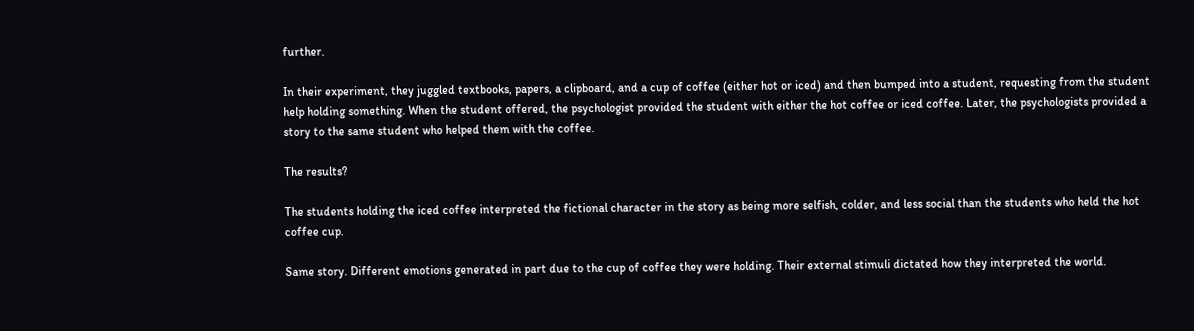further.

In their experiment, they juggled textbooks, papers, a clipboard, and a cup of coffee (either hot or iced) and then bumped into a student, requesting from the student help holding something. When the student offered, the psychologist provided the student with either the hot coffee or iced coffee. Later, the psychologists provided a story to the same student who helped them with the coffee.

The results?

The students holding the iced coffee interpreted the fictional character in the story as being more selfish, colder, and less social than the students who held the hot coffee cup.

Same story. Different emotions generated in part due to the cup of coffee they were holding. Their external stimuli dictated how they interpreted the world.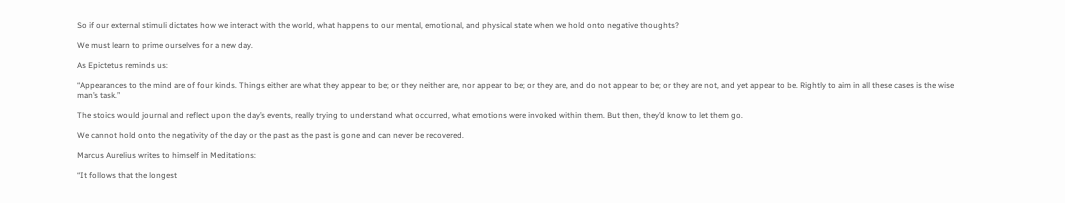So if our external stimuli dictates how we interact with the world, what happens to our mental, emotional, and physical state when we hold onto negative thoughts?

We must learn to prime ourselves for a new day.

As Epictetus reminds us:

“Appearances to the mind are of four kinds. Things either are what they appear to be; or they neither are, nor appear to be; or they are, and do not appear to be; or they are not, and yet appear to be. Rightly to aim in all these cases is the wise man’s task.”

The stoics would journal and reflect upon the day’s events, really trying to understand what occurred, what emotions were invoked within them. But then, they’d know to let them go.

We cannot hold onto the negativity of the day or the past as the past is gone and can never be recovered.

Marcus Aurelius writes to himself in Meditations:

“It follows that the longest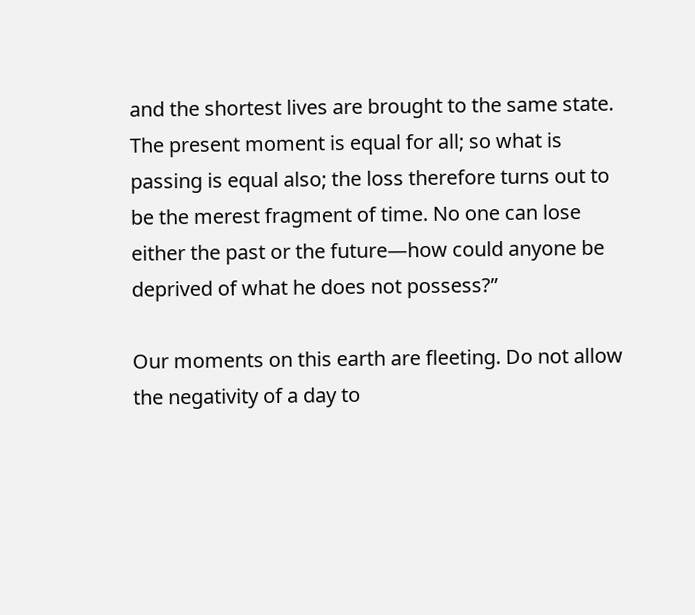and the shortest lives are brought to the same state. The present moment is equal for all; so what is passing is equal also; the loss therefore turns out to be the merest fragment of time. No one can lose either the past or the future—how could anyone be deprived of what he does not possess?”

Our moments on this earth are fleeting. Do not allow the negativity of a day to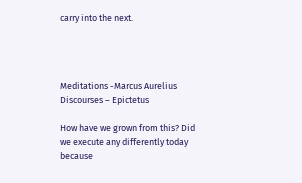carry into the next.




Meditations -Marcus Aurelius
Discourses – Epictetus

How have we grown from this? Did we execute any differently today because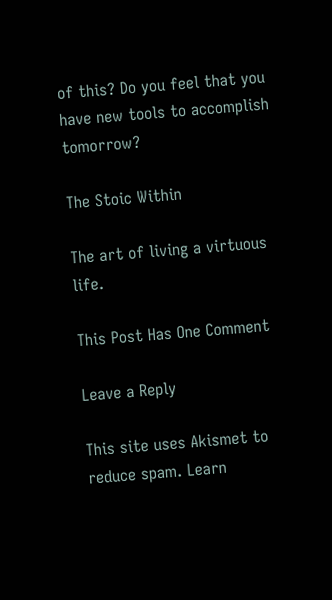of this? Do you feel that you have new tools to accomplish tomorrow?

The Stoic Within

The art of living a virtuous life.

This Post Has One Comment

Leave a Reply

This site uses Akismet to reduce spam. Learn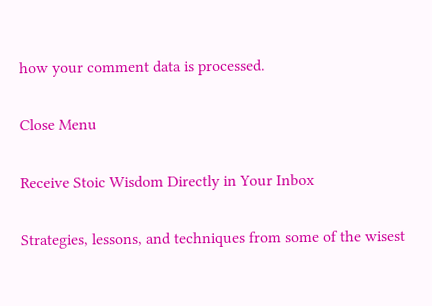how your comment data is processed.

Close Menu

Receive Stoic Wisdom Directly in Your Inbox

Strategies, lessons, and techniques from some of the wisest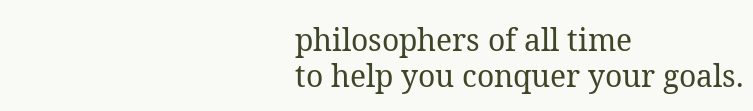philosophers of all time
to help you conquer your goals.